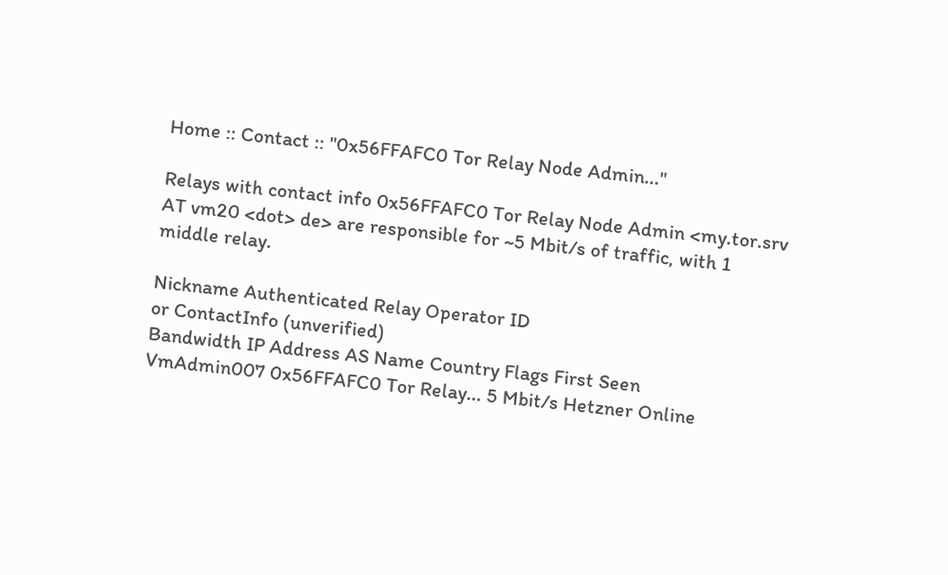Home :: Contact :: "0x56FFAFC0 Tor Relay Node Admin..."

Relays with contact info 0x56FFAFC0 Tor Relay Node Admin <my.tor.srv AT vm20 <dot> de> are responsible for ~5 Mbit/s of traffic, with 1 middle relay.

Nickname Authenticated Relay Operator ID
or ContactInfo (unverified)
Bandwidth IP Address AS Name Country Flags First Seen
VmAdmin007 0x56FFAFC0 Tor Relay... 5 Mbit/s Hetzner Online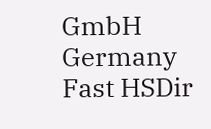GmbH Germany Fast HSDir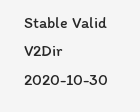Stable Valid V2Dir 2020-10-30